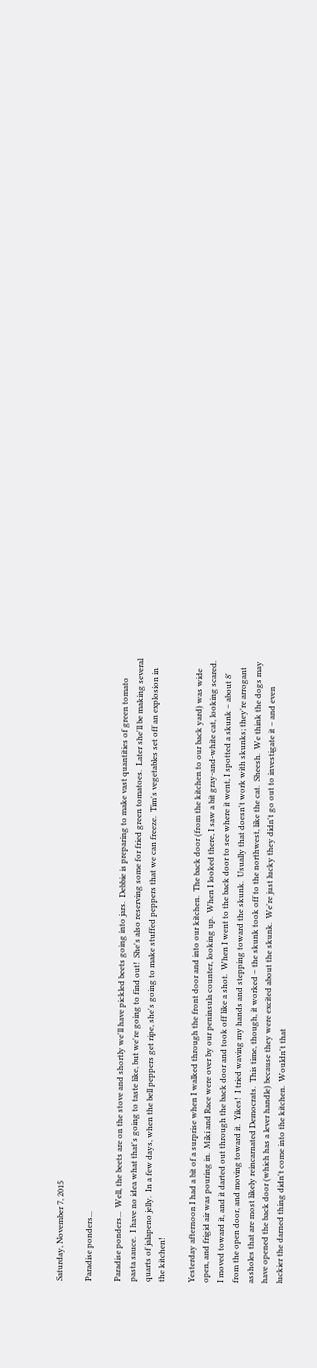Saturday, November 7, 2015

Paradise ponders...

Paradise ponders...  Well, the beets are on the stove and shortly we'll have pickled beets going into jars.  Debbie is preparing to make vast quantities of green tomato pasta sauce.  I have no idea what that's going to taste like, but we're going to find out!  She's also reserving some for fried green tomatoes.  Later she'll be making several quarts of jalapeno jelly.  In a few days, when the bell peppers get ripe, she's going to make stuffed peppers that we can freeze.  Tim's vegetables set off an explosion in the kitchen!

Yesterday afternoon I had a bit of a surprise when I walked through the front door and into our kitchen.  The back door (from the kitchen to our back yard) was wide open, and frigid air was pouring in.  Miki and Race were over by our peninsula counter, looking up.  When I looked there, I saw a bit gray-and-white cat, looking scared.  I moved toward it, and it darted out through the back door and took off like a shot.  When I went to the back door to see where it went, I spotted a skunk – about 8' from the open door, and moving toward it.  Yikes!  I tried waving my hands and stepping toward the skunk.  Usually that doesn't work with skunks; they're arrogant assholes that are most likely reincarnated Democrats.  This time, though, it worked – the skunk took off to the northwest, like the cat.  Sheesh.  We think the dogs may have opened the back door (which has a lever handle) because they were excited about the skunk.  We're just lucky they didn't go out to investigate it – and even luckier the darned thing didn't come into the kitchen.  Wouldn't that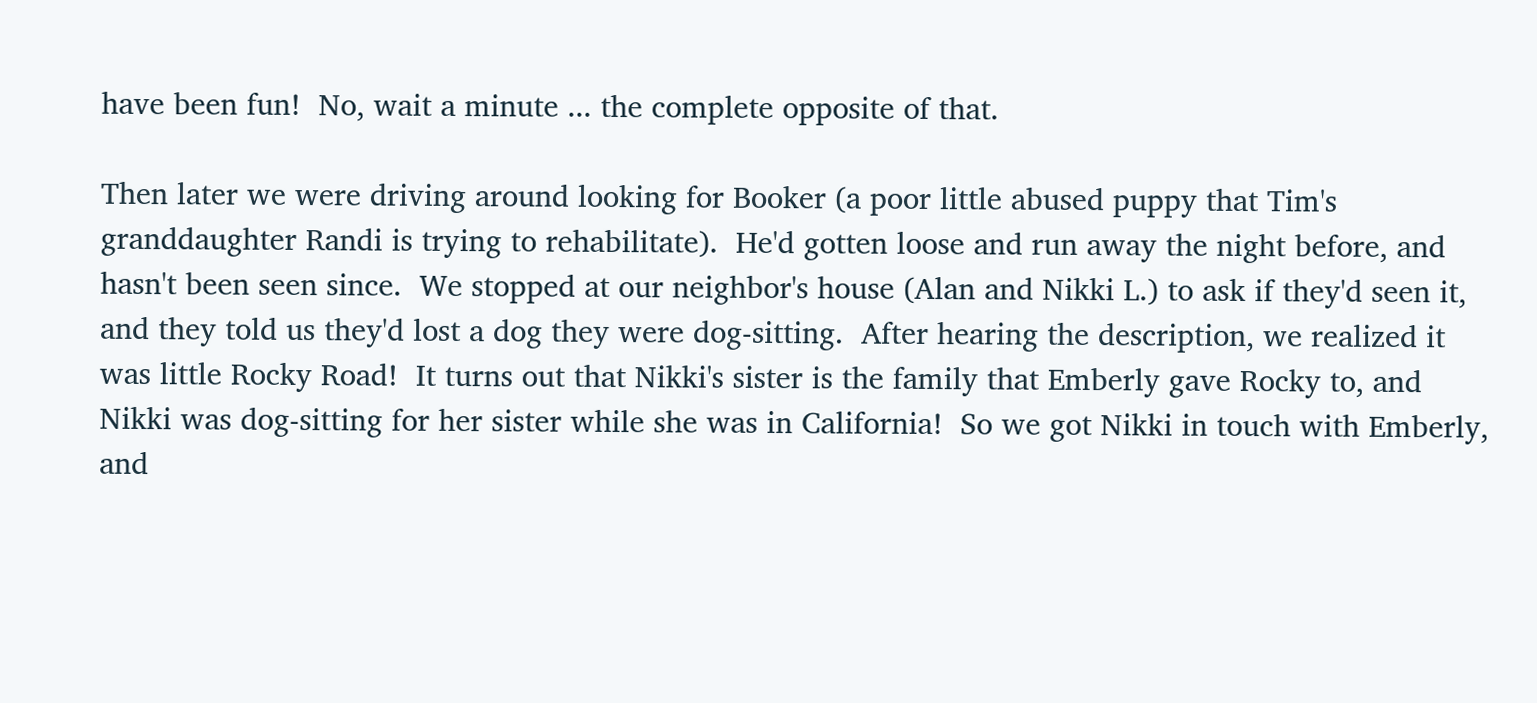have been fun!  No, wait a minute ... the complete opposite of that.

Then later we were driving around looking for Booker (a poor little abused puppy that Tim's granddaughter Randi is trying to rehabilitate).  He'd gotten loose and run away the night before, and hasn't been seen since.  We stopped at our neighbor's house (Alan and Nikki L.) to ask if they'd seen it, and they told us they'd lost a dog they were dog-sitting.  After hearing the description, we realized it was little Rocky Road!  It turns out that Nikki's sister is the family that Emberly gave Rocky to, and Nikki was dog-sitting for her sister while she was in California!  So we got Nikki in touch with Emberly, and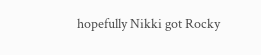hopefully Nikki got Rocky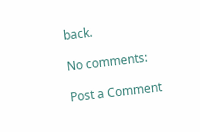back.

No comments:

Post a Comment